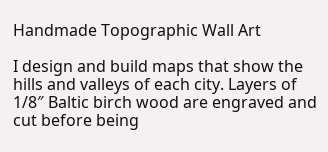Handmade Topographic Wall Art

I design and build maps that show the hills and valleys of each city. Layers of 1/8″ Baltic birch wood are engraved and cut before being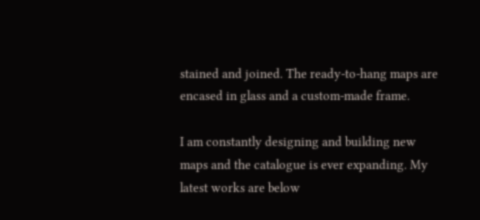stained and joined. The ready-to-hang maps are encased in glass and a custom-made frame.

I am constantly designing and building new maps and the catalogue is ever expanding. My latest works are below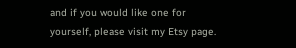and if you would like one for yourself, please visit my Etsy page.